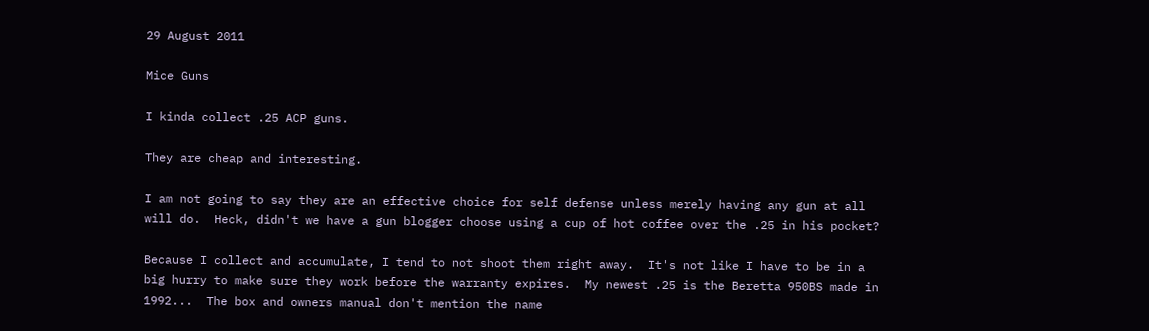29 August 2011

Mice Guns

I kinda collect .25 ACP guns.

They are cheap and interesting.

I am not going to say they are an effective choice for self defense unless merely having any gun at all will do.  Heck, didn't we have a gun blogger choose using a cup of hot coffee over the .25 in his pocket?

Because I collect and accumulate, I tend to not shoot them right away.  It's not like I have to be in a big hurry to make sure they work before the warranty expires.  My newest .25 is the Beretta 950BS made in 1992...  The box and owners manual don't mention the name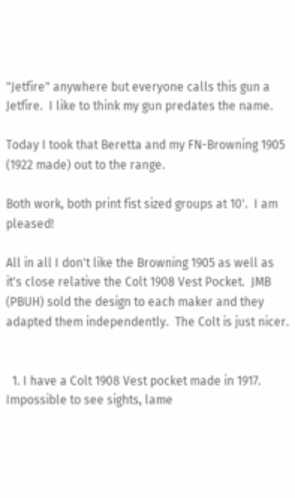"Jetfire" anywhere but everyone calls this gun a Jetfire.  I like to think my gun predates the name.

Today I took that Beretta and my FN-Browning 1905 (1922 made) out to the range.

Both work, both print fist sized groups at 10'.  I am pleased!

All in all I don't like the Browning 1905 as well as it's close relative the Colt 1908 Vest Pocket.  JMB (PBUH) sold the design to each maker and they adapted them independently.  The Colt is just nicer.


  1. I have a Colt 1908 Vest pocket made in 1917. Impossible to see sights, lame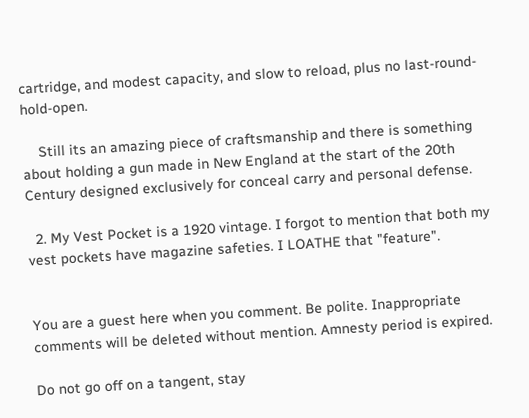cartridge, and modest capacity, and slow to reload, plus no last-round-hold-open.

    Still its an amazing piece of craftsmanship and there is something about holding a gun made in New England at the start of the 20th Century designed exclusively for conceal carry and personal defense.

  2. My Vest Pocket is a 1920 vintage. I forgot to mention that both my vest pockets have magazine safeties. I LOATHE that "feature".


You are a guest here when you comment. Be polite. Inappropriate comments will be deleted without mention. Amnesty period is expired.

Do not go off on a tangent, stay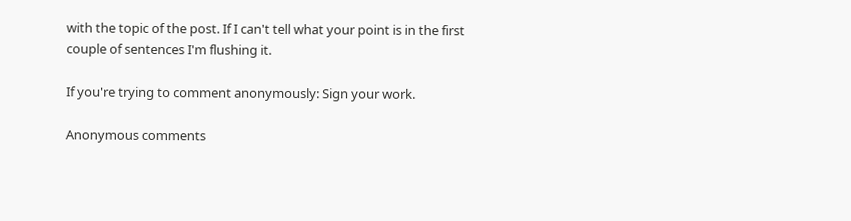with the topic of the post. If I can't tell what your point is in the first couple of sentences I'm flushing it.

If you're trying to comment anonymously: Sign your work.

Anonymous comments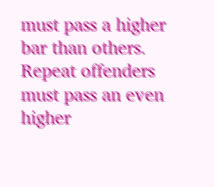must pass a higher bar than others. Repeat offenders must pass an even higher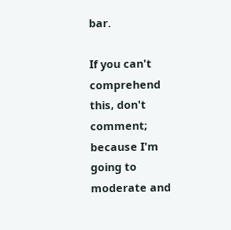bar.

If you can't comprehend this, don't comment; because I'm going to moderate and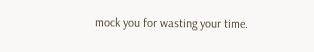mock you for wasting your time.